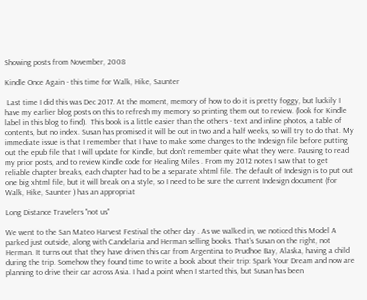Showing posts from November, 2008

Kindle Once Again - this time for Walk, Hike, Saunter

 Last time I did this was Dec 2017. At the moment, memory of how to do it is pretty foggy, but luckily I have my earlier blog posts on this to refresh my memory so printing them out to review. (look for Kindle label in this blog to find).  This book is a little easier than the others - text and inline photos, a table of contents, but no index. Susan has promised it will be out in two and a half weeks, so will try to do that. My immediate issue is that I remember that I have to make some changes to the Indesign file before putting out the epub file that I will update for Kindle, but don't remember quite what they were. Pausing to read my prior posts, and to review Kindle code for Healing Miles . From my 2012 notes I saw that to get reliable chapter breaks, each chapter had to be a separate xhtml file. The default of Indesign is to put out one big xhtml file, but it will break on a style, so I need to be sure the current Indesign document (for Walk, Hike, Saunter ) has an appropriat

Long Distance Travelers "not us"

We went to the San Mateo Harvest Festival the other day . As we walked in, we noticed this Model A parked just outside, along with Candelaria and Herman selling books. That's Susan on the right, not Herman. It turns out that they have driven this car from Argentina to Prudhoe Bay, Alaska, having a child during the trip. Somehow they found time to write a book about their trip: Spark Your Dream and now are planning to drive their car across Asia. I had a point when I started this, but Susan has been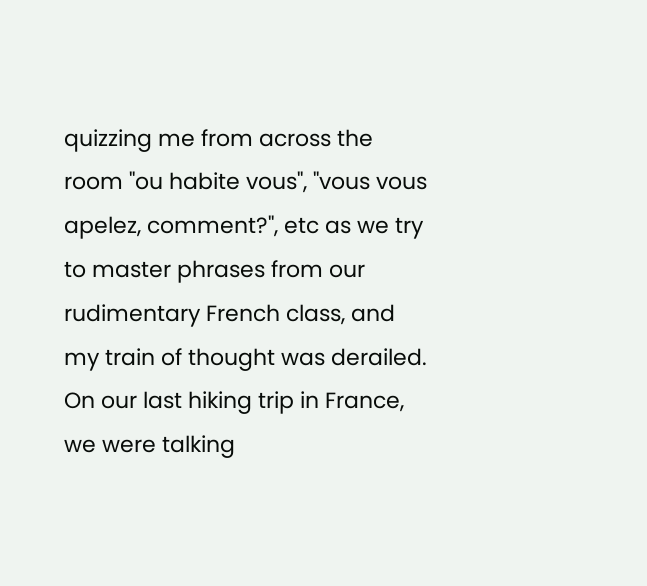quizzing me from across the room "ou habite vous", "vous vous apelez, comment?", etc as we try to master phrases from our rudimentary French class, and my train of thought was derailed. On our last hiking trip in France, we were talking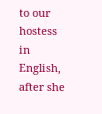to our hostess in English, after she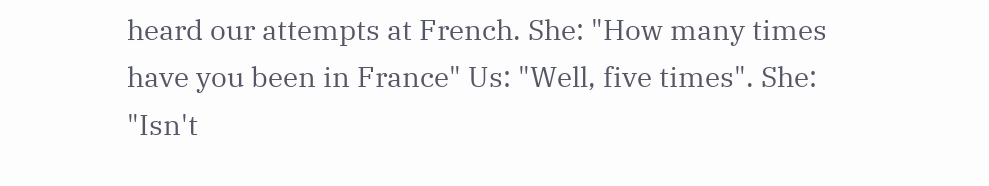heard our attempts at French. She: "How many times have you been in France" Us: "Well, five times". She: "Isn't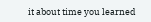it about time you learned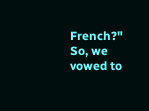French?" So, we vowed to